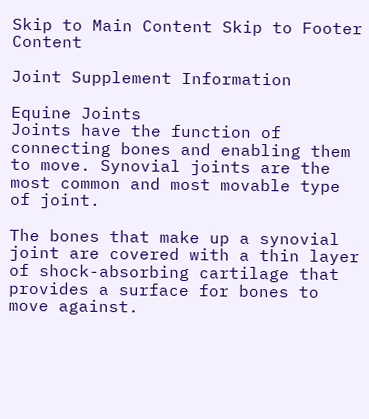Skip to Main Content Skip to Footer Content

Joint Supplement Information

Equine Joints
Joints have the function of connecting bones and enabling them to move. Synovial joints are the most common and most movable type of joint.

The bones that make up a synovial joint are covered with a thin layer of shock-absorbing cartilage that provides a surface for bones to move against.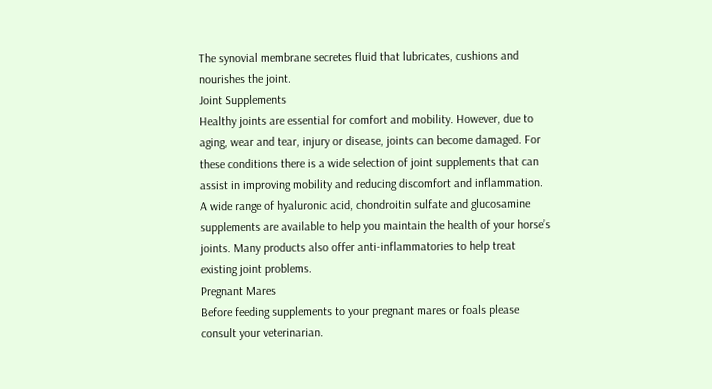The synovial membrane secretes fluid that lubricates, cushions and nourishes the joint.
Joint Supplements
Healthy joints are essential for comfort and mobility. However, due to aging, wear and tear, injury or disease, joints can become damaged. For these conditions there is a wide selection of joint supplements that can assist in improving mobility and reducing discomfort and inflammation.
A wide range of hyaluronic acid, chondroitin sulfate and glucosamine supplements are available to help you maintain the health of your horse’s joints. Many products also offer anti-inflammatories to help treat existing joint problems.
Pregnant Mares
Before feeding supplements to your pregnant mares or foals please consult your veterinarian.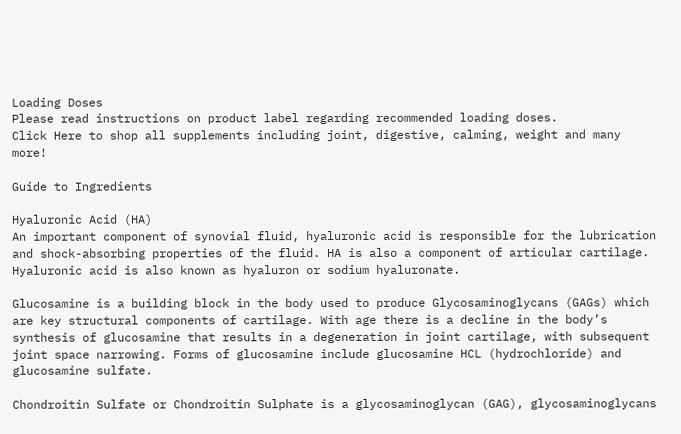Loading Doses
Please read instructions on product label regarding recommended loading doses.
Click Here to shop all supplements including joint, digestive, calming, weight and many more!

Guide to Ingredients

Hyaluronic Acid (HA)
An important component of synovial fluid, hyaluronic acid is responsible for the lubrication and shock-absorbing properties of the fluid. HA is also a component of articular cartilage. Hyaluronic acid is also known as hyaluron or sodium hyaluronate.

Glucosamine is a building block in the body used to produce Glycosaminoglycans (GAGs) which are key structural components of cartilage. With age there is a decline in the body’s synthesis of glucosamine that results in a degeneration in joint cartilage, with subsequent joint space narrowing. Forms of glucosamine include glucosamine HCL (hydrochloride) and glucosamine sulfate.

Chondroitin Sulfate or Chondroitin Sulphate is a glycosaminoglycan (GAG), glycosaminoglycans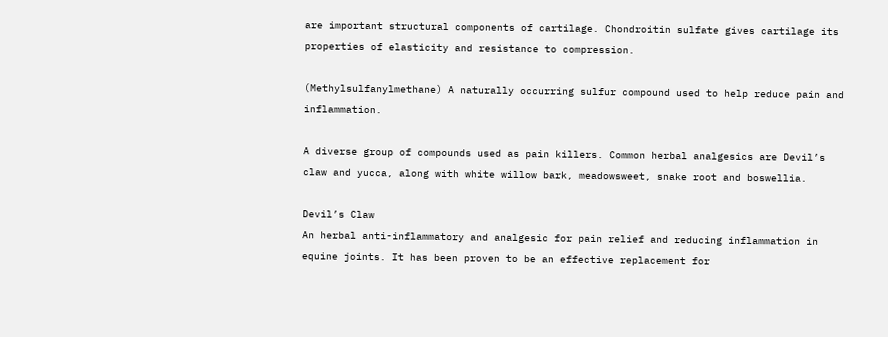are important structural components of cartilage. Chondroitin sulfate gives cartilage its properties of elasticity and resistance to compression.

(Methylsulfanylmethane) A naturally occurring sulfur compound used to help reduce pain and inflammation.

A diverse group of compounds used as pain killers. Common herbal analgesics are Devil’s claw and yucca, along with white willow bark, meadowsweet, snake root and boswellia.

Devil’s Claw
An herbal anti-inflammatory and analgesic for pain relief and reducing inflammation in equine joints. It has been proven to be an effective replacement for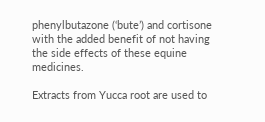phenylbutazone (‘bute’) and cortisone with the added benefit of not having the side effects of these equine medicines.

Extracts from Yucca root are used to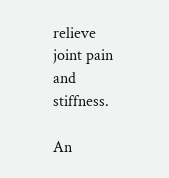relieve joint pain and stiffness.

An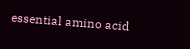essential amino acid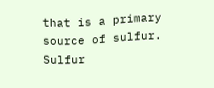that is a primary source of sulfur. Sulfur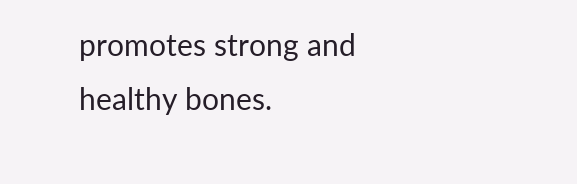promotes strong and healthy bones.